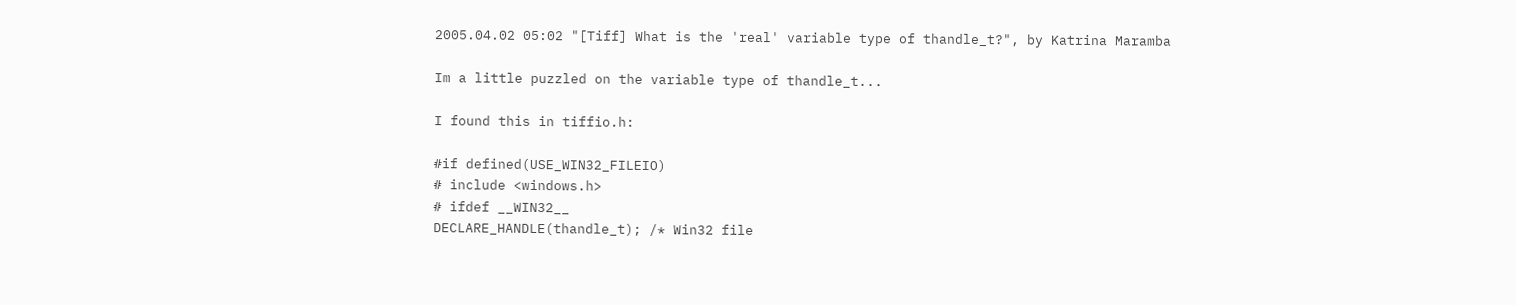2005.04.02 05:02 "[Tiff] What is the 'real' variable type of thandle_t?", by Katrina Maramba

Im a little puzzled on the variable type of thandle_t...

I found this in tiffio.h:

#if defined(USE_WIN32_FILEIO)
# include <windows.h>
# ifdef __WIN32__
DECLARE_HANDLE(thandle_t); /* Win32 file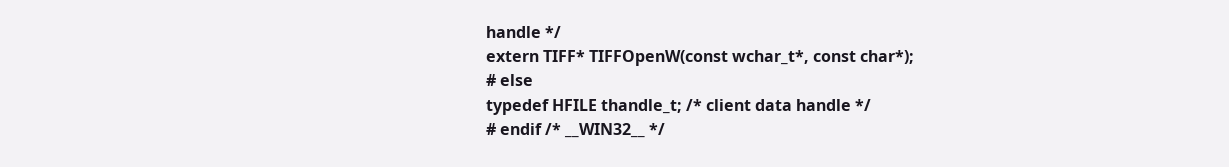handle */
extern TIFF* TIFFOpenW(const wchar_t*, const char*);
# else
typedef HFILE thandle_t; /* client data handle */
# endif /* __WIN32__ */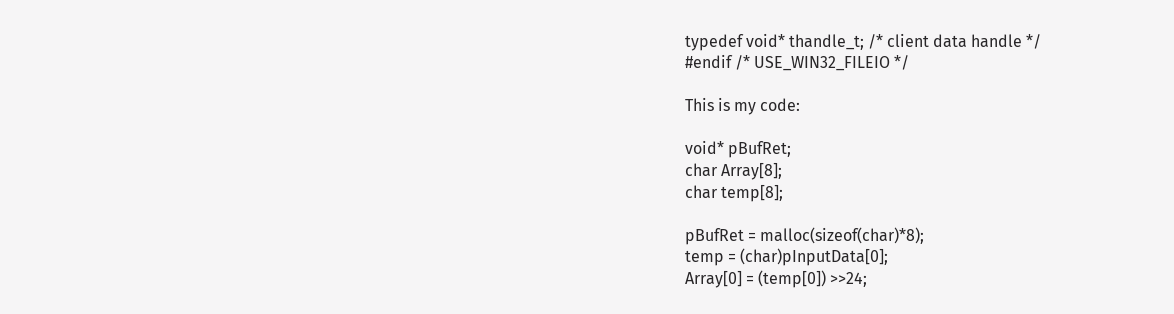typedef void* thandle_t; /* client data handle */
#endif /* USE_WIN32_FILEIO */

This is my code:

void* pBufRet;
char Array[8];
char temp[8];

pBufRet = malloc(sizeof(char)*8);
temp = (char)pInputData[0];
Array[0] = (temp[0]) >>24;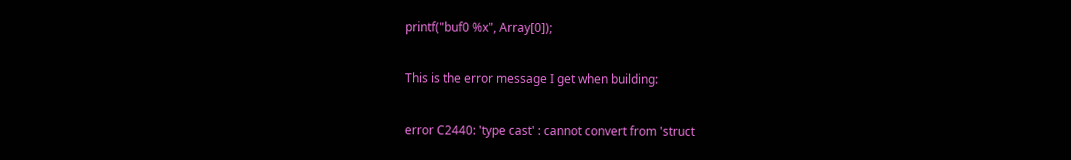printf("buf0 %x", Array[0]);

This is the error message I get when building:

error C2440: 'type cast' : cannot convert from 'struct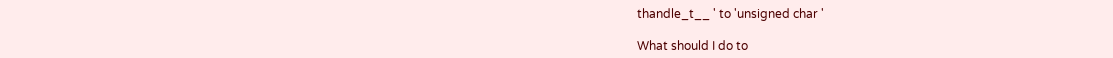thandle_t__ ' to 'unsigned char '

What should I do to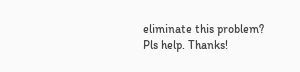eliminate this problem? Pls help. Thanks!